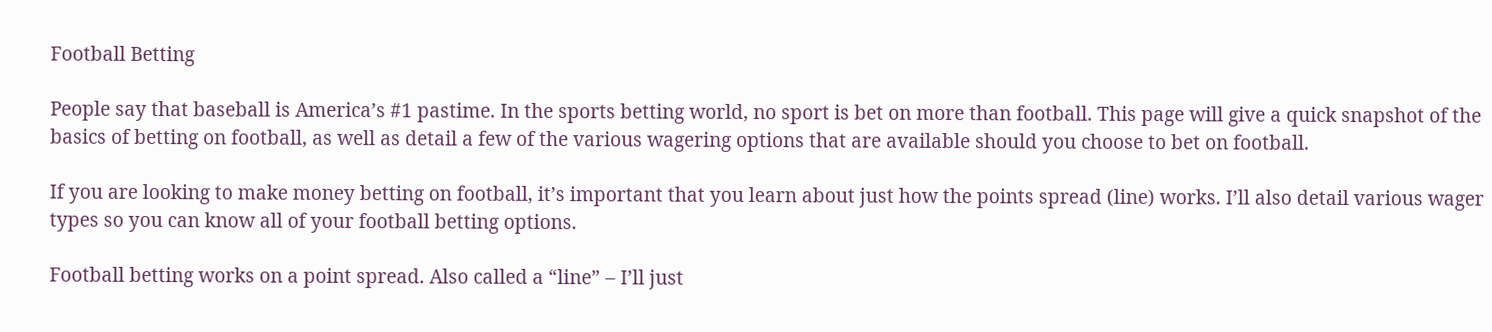Football Betting

People say that baseball is America’s #1 pastime. In the sports betting world, no sport is bet on more than football. This page will give a quick snapshot of the basics of betting on football, as well as detail a few of the various wagering options that are available should you choose to bet on football.

If you are looking to make money betting on football, it’s important that you learn about just how the points spread (line) works. I’ll also detail various wager types so you can know all of your football betting options.

Football betting works on a point spread. Also called a “line” – I’ll just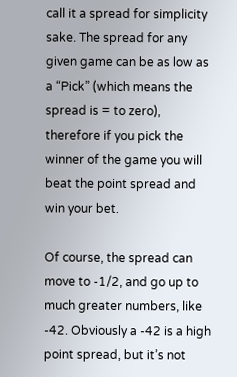call it a spread for simplicity sake. The spread for any given game can be as low as a “Pick” (which means the spread is = to zero), therefore if you pick the winner of the game you will beat the point spread and win your bet.

Of course, the spread can move to -1/2, and go up to much greater numbers, like -42. Obviously a -42 is a high point spread, but it’s not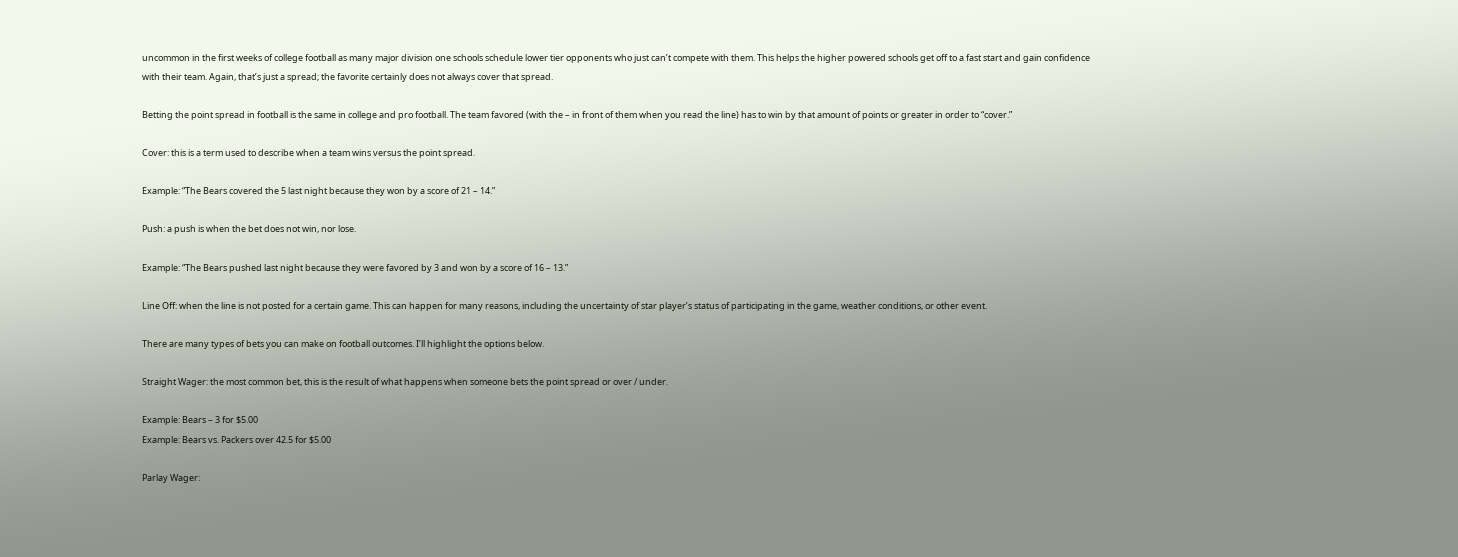uncommon in the first weeks of college football as many major division one schools schedule lower tier opponents who just can’t compete with them. This helps the higher powered schools get off to a fast start and gain confidence with their team. Again, that’s just a spread; the favorite certainly does not always cover that spread.

Betting the point spread in football is the same in college and pro football. The team favored (with the – in front of them when you read the line) has to win by that amount of points or greater in order to “cover.”

Cover: this is a term used to describe when a team wins versus the point spread.

Example: “The Bears covered the 5 last night because they won by a score of 21 – 14.”

Push: a push is when the bet does not win, nor lose.

Example: “The Bears pushed last night because they were favored by 3 and won by a score of 16 – 13.”

Line Off: when the line is not posted for a certain game. This can happen for many reasons, including the uncertainty of star player’s status of participating in the game, weather conditions, or other event.

There are many types of bets you can make on football outcomes. I’ll highlight the options below.

Straight Wager: the most common bet, this is the result of what happens when someone bets the point spread or over / under.

Example: Bears – 3 for $5.00
Example: Bears vs. Packers over 42.5 for $5.00

Parlay Wager: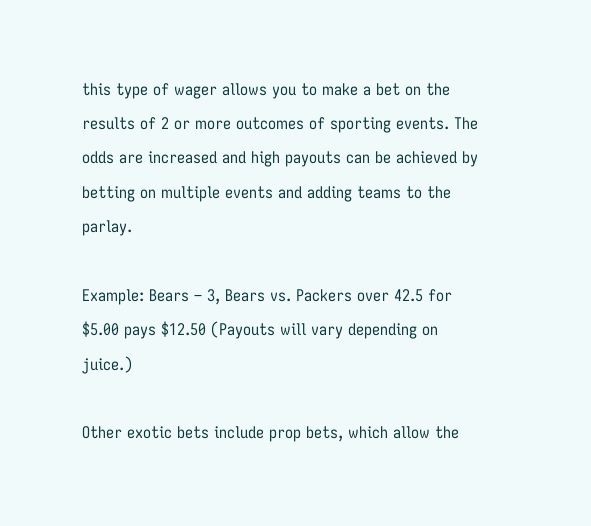this type of wager allows you to make a bet on the results of 2 or more outcomes of sporting events. The odds are increased and high payouts can be achieved by betting on multiple events and adding teams to the parlay.

Example: Bears – 3, Bears vs. Packers over 42.5 for $5.00 pays $12.50 (Payouts will vary depending on juice.)

Other exotic bets include prop bets, which allow the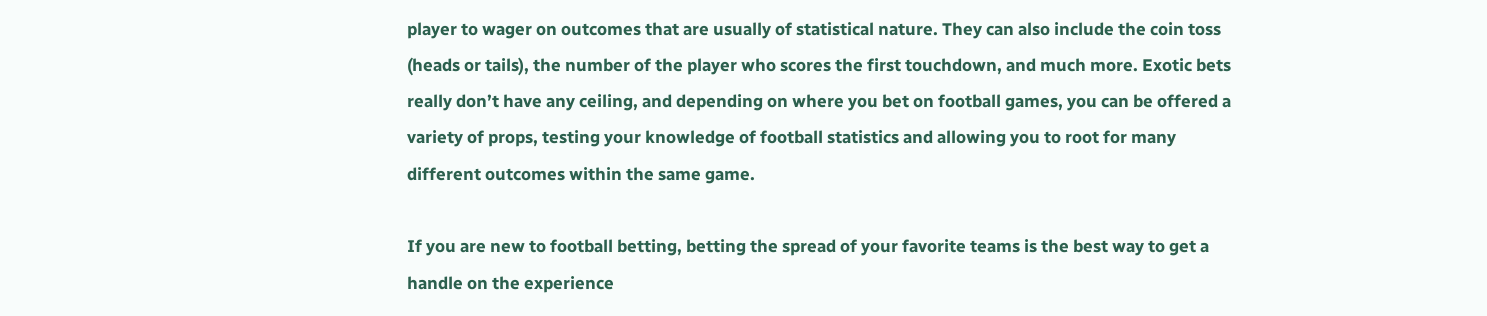player to wager on outcomes that are usually of statistical nature. They can also include the coin toss (heads or tails), the number of the player who scores the first touchdown, and much more. Exotic bets really don’t have any ceiling, and depending on where you bet on football games, you can be offered a variety of props, testing your knowledge of football statistics and allowing you to root for many different outcomes within the same game.

If you are new to football betting, betting the spread of your favorite teams is the best way to get a handle on the experience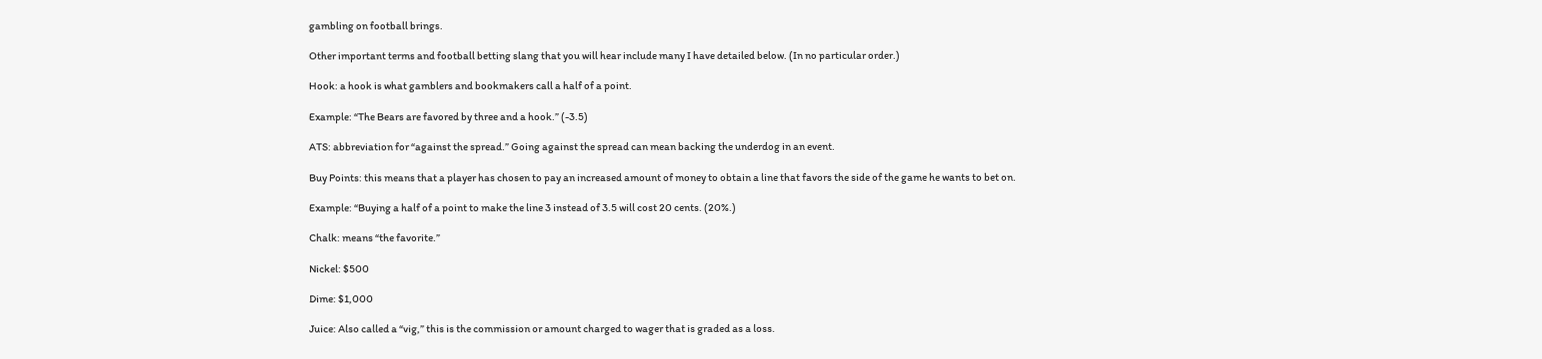gambling on football brings.

Other important terms and football betting slang that you will hear include many I have detailed below. (In no particular order.)

Hook: a hook is what gamblers and bookmakers call a half of a point.

Example: “The Bears are favored by three and a hook.” (-3.5)

ATS: abbreviation for “against the spread.” Going against the spread can mean backing the underdog in an event.

Buy Points: this means that a player has chosen to pay an increased amount of money to obtain a line that favors the side of the game he wants to bet on.

Example: “Buying a half of a point to make the line 3 instead of 3.5 will cost 20 cents. (20%.)

Chalk: means “the favorite.”

Nickel: $500

Dime: $1,000

Juice: Also called a “vig,” this is the commission or amount charged to wager that is graded as a loss.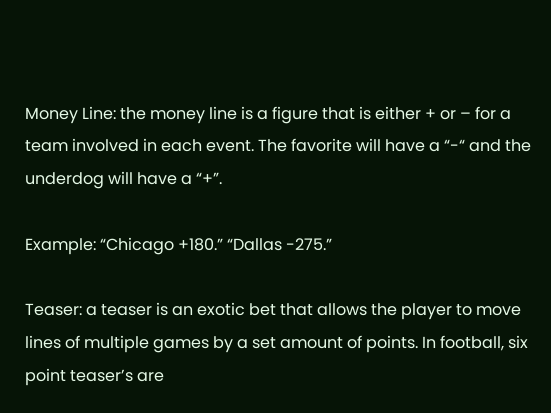Money Line: the money line is a figure that is either + or – for a team involved in each event. The favorite will have a “-“ and the underdog will have a “+”.

Example: “Chicago +180.” “Dallas -275.”

Teaser: a teaser is an exotic bet that allows the player to move lines of multiple games by a set amount of points. In football, six point teaser’s are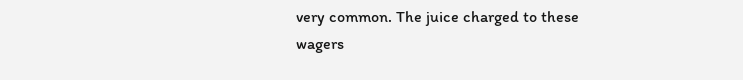very common. The juice charged to these wagers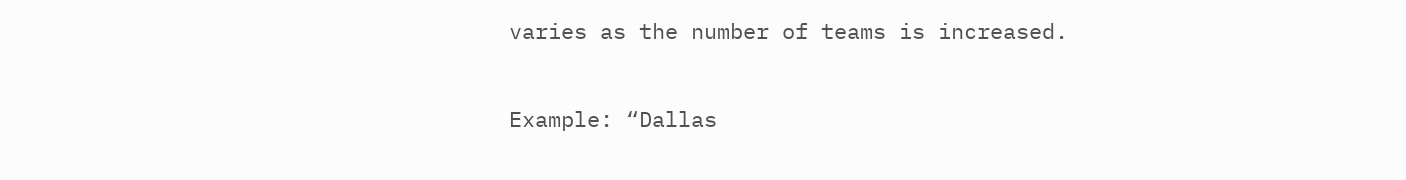varies as the number of teams is increased.

Example: “Dallas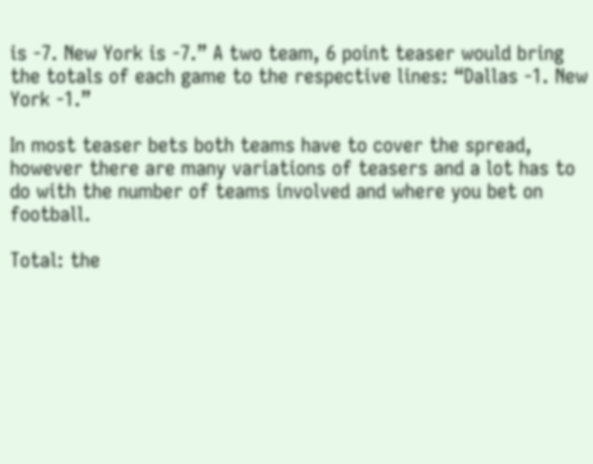is -7. New York is -7.” A two team, 6 point teaser would bring the totals of each game to the respective lines: “Dallas -1. New York -1.”

In most teaser bets both teams have to cover the spread, however there are many variations of teasers and a lot has to do with the number of teams involved and where you bet on football.

Total: the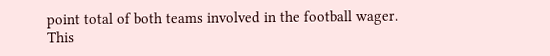point total of both teams involved in the football wager. This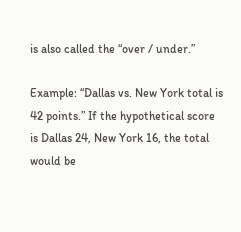is also called the “over / under.”

Example: “Dallas vs. New York total is 42 points.” If the hypothetical score is Dallas 24, New York 16, the total would be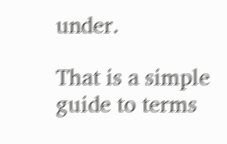under.

That is a simple guide to terms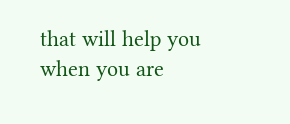that will help you when you are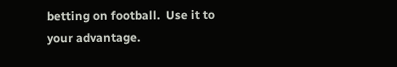betting on football.  Use it to your advantage.